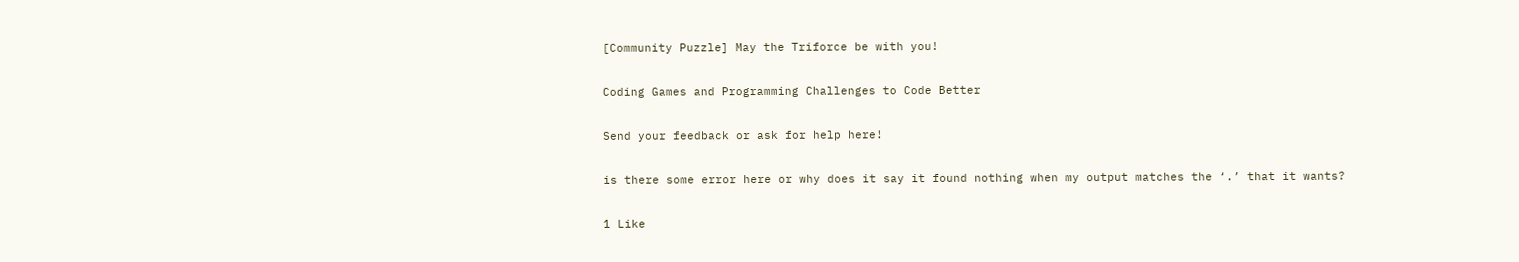[Community Puzzle] May the Triforce be with you!

Coding Games and Programming Challenges to Code Better

Send your feedback or ask for help here!

is there some error here or why does it say it found nothing when my output matches the ‘.’ that it wants?

1 Like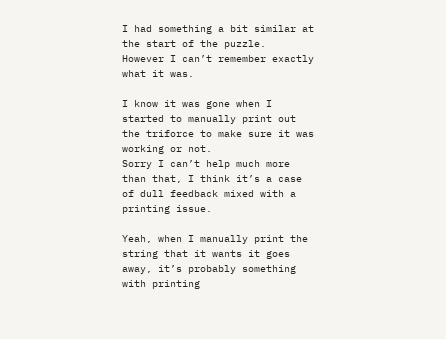I had something a bit similar at the start of the puzzle.
However I can’t remember exactly what it was.

I know it was gone when I started to manually print out the triforce to make sure it was working or not.
Sorry I can’t help much more than that, I think it’s a case of dull feedback mixed with a printing issue.

Yeah, when I manually print the string that it wants it goes away, it’s probably something with printing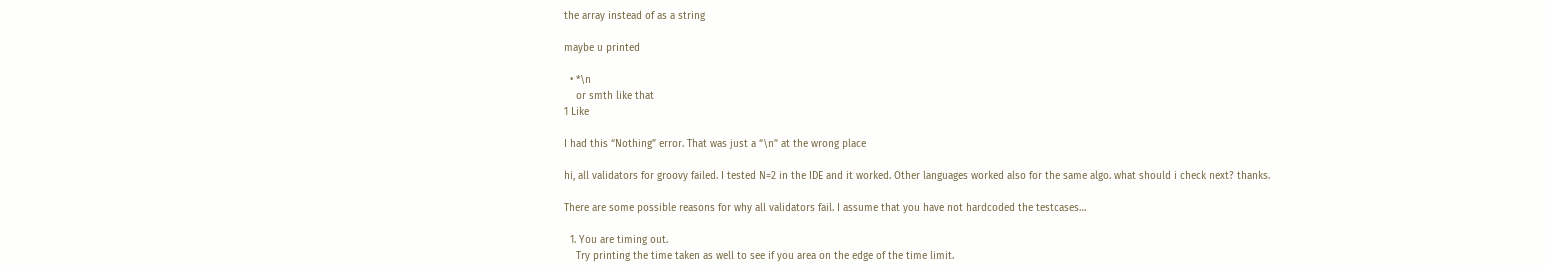the array instead of as a string

maybe u printed

  • *\n
    or smth like that
1 Like

I had this “Nothing” error. That was just a “\n” at the wrong place

hi, all validators for groovy failed. I tested N=2 in the IDE and it worked. Other languages worked also for the same algo. what should i check next? thanks.

There are some possible reasons for why all validators fail. I assume that you have not hardcoded the testcases…

  1. You are timing out.
    Try printing the time taken as well to see if you area on the edge of the time limit.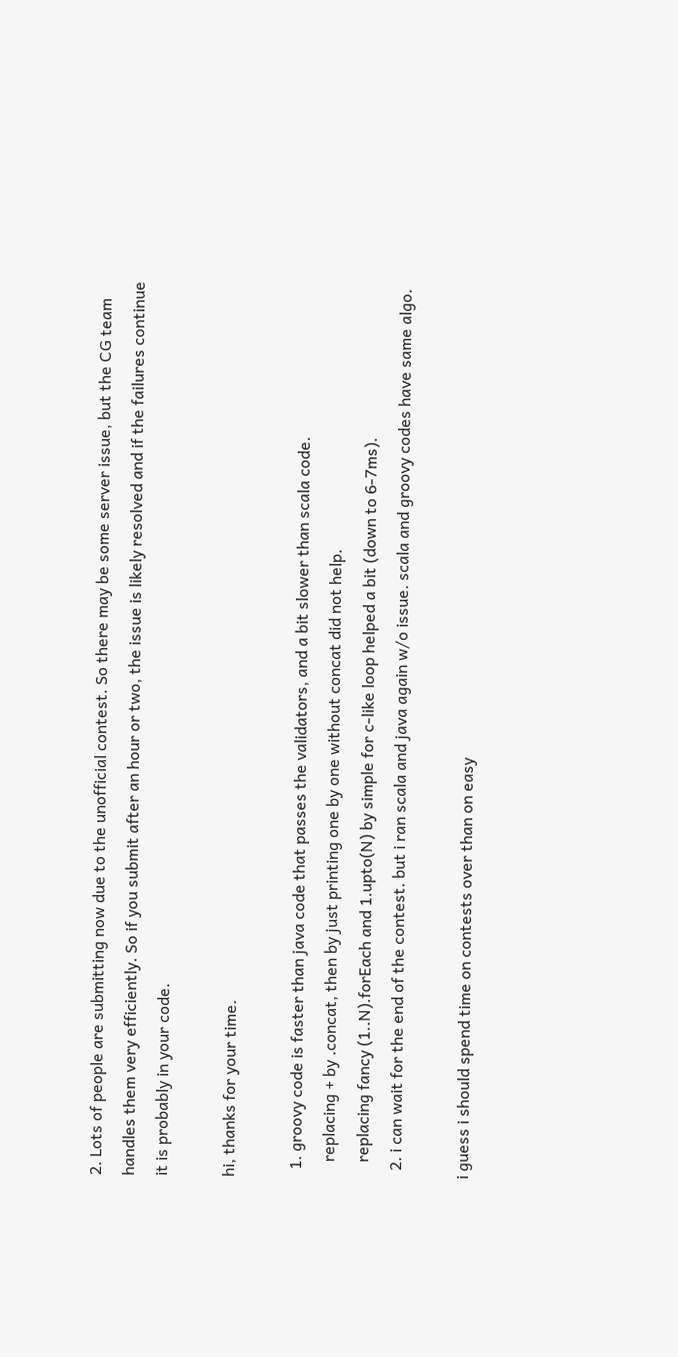2. Lots of people are submitting now due to the unofficial contest. So there may be some server issue, but the CG team handles them very efficiently. So if you submit after an hour or two, the issue is likely resolved and if the failures continue it is probably in your code.

hi, thanks for your time.

  1. groovy code is faster than java code that passes the validators, and a bit slower than scala code.
    replacing + by .concat, then by just printing one by one without concat did not help.
    replacing fancy (1..N).forEach and 1.upto(N) by simple for c-like loop helped a bit (down to 6-7ms).
  2. i can wait for the end of the contest. but i ran scala and java again w/o issue. scala and groovy codes have same algo.

i guess i should spend time on contests over than on easy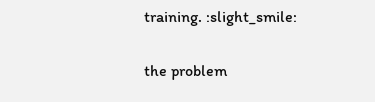training. :slight_smile:

the problem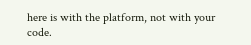here is with the platform, not with your code.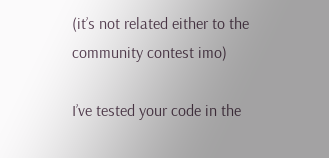(it’s not related either to the community contest imo)

I’ve tested your code in the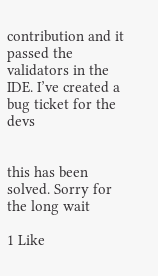contribution and it passed the validators in the IDE. I’ve created a bug ticket for the devs


this has been solved. Sorry for the long wait

1 Like